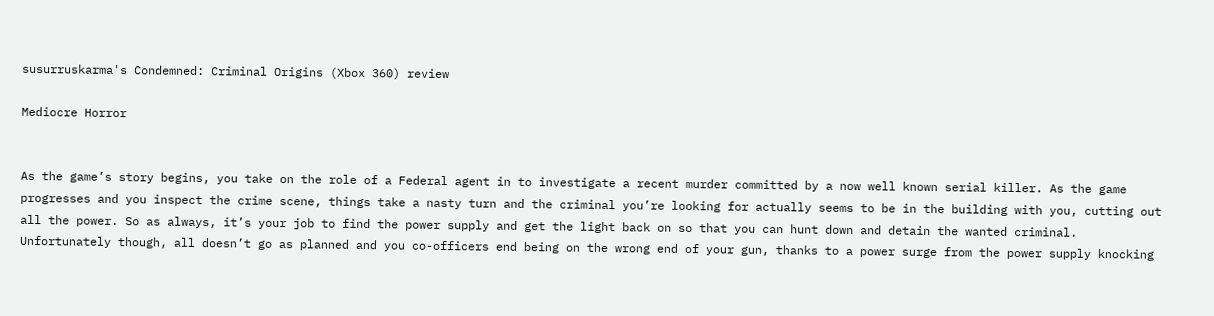susurruskarma's Condemned: Criminal Origins (Xbox 360) review

Mediocre Horror


As the game’s story begins, you take on the role of a Federal agent in to investigate a recent murder committed by a now well known serial killer. As the game progresses and you inspect the crime scene, things take a nasty turn and the criminal you’re looking for actually seems to be in the building with you, cutting out all the power. So as always, it’s your job to find the power supply and get the light back on so that you can hunt down and detain the wanted criminal. Unfortunately though, all doesn’t go as planned and you co-officers end being on the wrong end of your gun, thanks to a power surge from the power supply knocking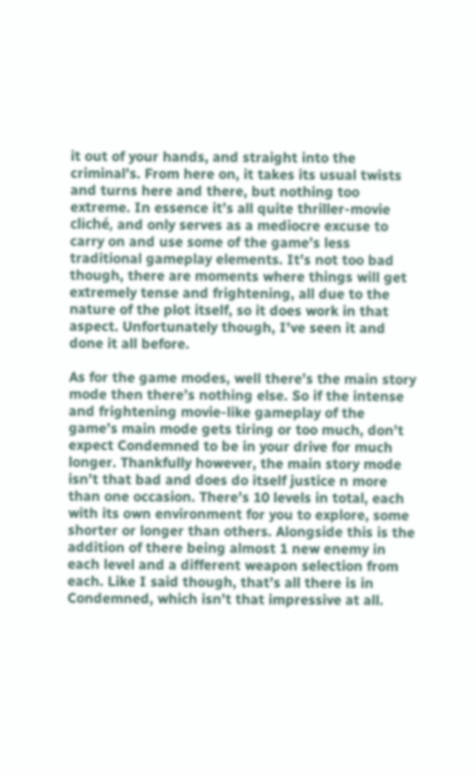it out of your hands, and straight into the criminal’s. From here on, it takes its usual twists and turns here and there, but nothing too extreme. In essence it’s all quite thriller-movie cliché, and only serves as a mediocre excuse to carry on and use some of the game’s less traditional gameplay elements. It’s not too bad though, there are moments where things will get extremely tense and frightening, all due to the nature of the plot itself, so it does work in that aspect. Unfortunately though, I’ve seen it and done it all before.

As for the game modes, well there’s the main story mode then there’s nothing else. So if the intense and frightening movie-like gameplay of the game’s main mode gets tiring or too much, don’t expect Condemned to be in your drive for much longer. Thankfully however, the main story mode isn’t that bad and does do itself justice n more than one occasion. There’s 10 levels in total, each with its own environment for you to explore, some shorter or longer than others. Alongside this is the addition of there being almost 1 new enemy in each level and a different weapon selection from each. Like I said though, that’s all there is in Condemned, which isn’t that impressive at all.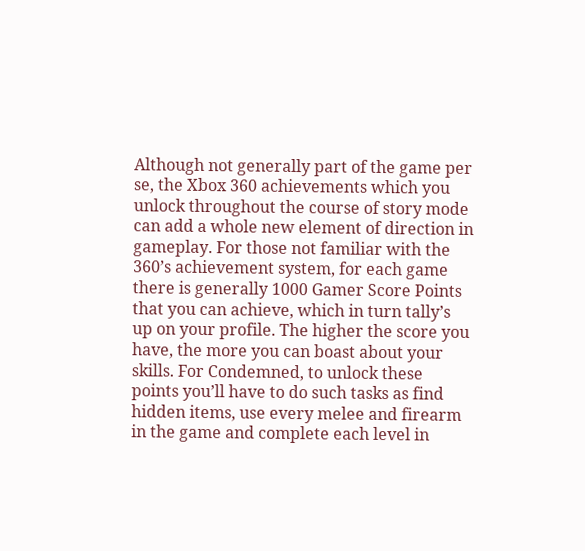Although not generally part of the game per se, the Xbox 360 achievements which you unlock throughout the course of story mode can add a whole new element of direction in gameplay. For those not familiar with the 360’s achievement system, for each game there is generally 1000 Gamer Score Points that you can achieve, which in turn tally’s up on your profile. The higher the score you have, the more you can boast about your skills. For Condemned, to unlock these points you’ll have to do such tasks as find hidden items, use every melee and firearm in the game and complete each level in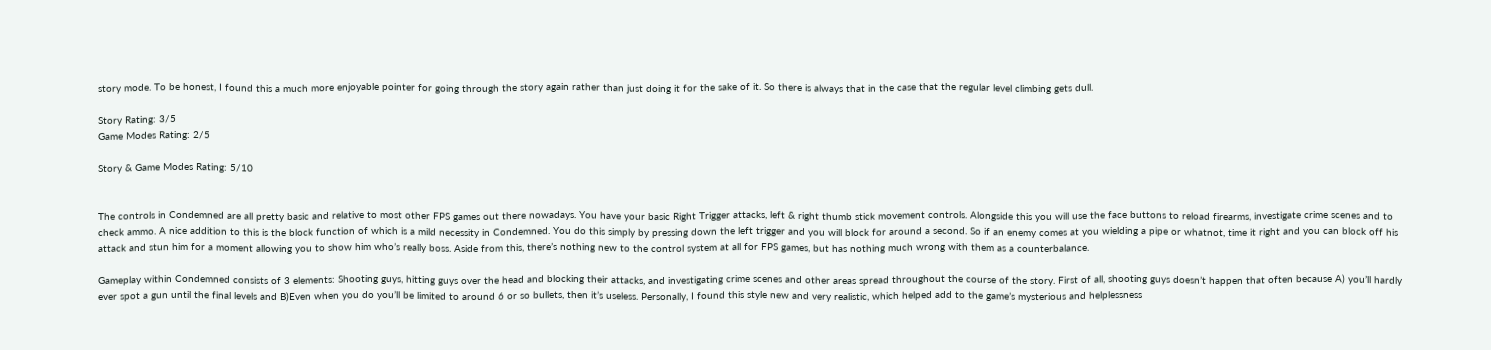story mode. To be honest, I found this a much more enjoyable pointer for going through the story again rather than just doing it for the sake of it. So there is always that in the case that the regular level climbing gets dull.

Story Rating: 3/5
Game Modes Rating: 2/5

Story & Game Modes Rating: 5/10


The controls in Condemned are all pretty basic and relative to most other FPS games out there nowadays. You have your basic Right Trigger attacks, left & right thumb stick movement controls. Alongside this you will use the face buttons to reload firearms, investigate crime scenes and to check ammo. A nice addition to this is the block function of which is a mild necessity in Condemned. You do this simply by pressing down the left trigger and you will block for around a second. So if an enemy comes at you wielding a pipe or whatnot, time it right and you can block off his attack and stun him for a moment allowing you to show him who’s really boss. Aside from this, there’s nothing new to the control system at all for FPS games, but has nothing much wrong with them as a counterbalance.

Gameplay within Condemned consists of 3 elements: Shooting guys, hitting guys over the head and blocking their attacks, and investigating crime scenes and other areas spread throughout the course of the story. First of all, shooting guys doesn’t happen that often because A) you’ll hardly ever spot a gun until the final levels and B)Even when you do you’ll be limited to around 6 or so bullets, then it’s useless. Personally, I found this style new and very realistic, which helped add to the game’s mysterious and helplessness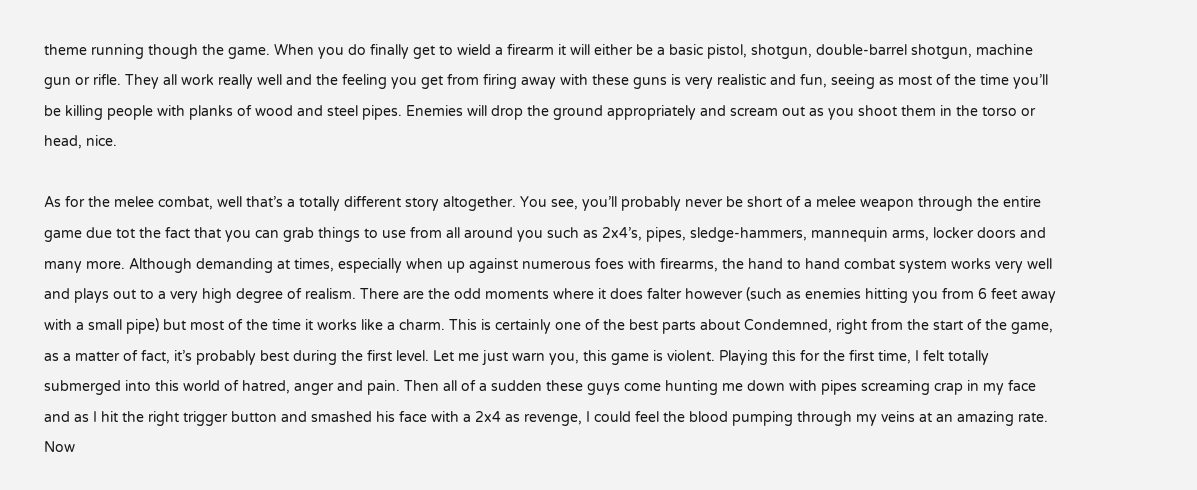theme running though the game. When you do finally get to wield a firearm it will either be a basic pistol, shotgun, double-barrel shotgun, machine gun or rifle. They all work really well and the feeling you get from firing away with these guns is very realistic and fun, seeing as most of the time you’ll be killing people with planks of wood and steel pipes. Enemies will drop the ground appropriately and scream out as you shoot them in the torso or head, nice.

As for the melee combat, well that’s a totally different story altogether. You see, you’ll probably never be short of a melee weapon through the entire game due tot the fact that you can grab things to use from all around you such as 2x4’s, pipes, sledge-hammers, mannequin arms, locker doors and many more. Although demanding at times, especially when up against numerous foes with firearms, the hand to hand combat system works very well and plays out to a very high degree of realism. There are the odd moments where it does falter however (such as enemies hitting you from 6 feet away with a small pipe) but most of the time it works like a charm. This is certainly one of the best parts about Condemned, right from the start of the game, as a matter of fact, it’s probably best during the first level. Let me just warn you, this game is violent. Playing this for the first time, I felt totally submerged into this world of hatred, anger and pain. Then all of a sudden these guys come hunting me down with pipes screaming crap in my face and as I hit the right trigger button and smashed his face with a 2x4 as revenge, I could feel the blood pumping through my veins at an amazing rate. Now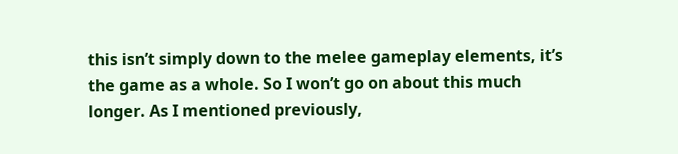this isn’t simply down to the melee gameplay elements, it’s the game as a whole. So I won’t go on about this much longer. As I mentioned previously,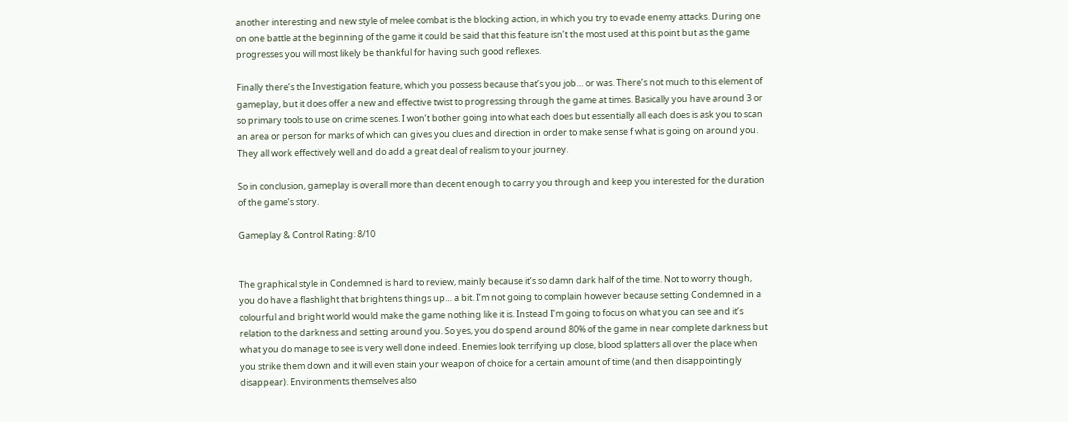another interesting and new style of melee combat is the blocking action, in which you try to evade enemy attacks. During one on one battle at the beginning of the game it could be said that this feature isn’t the most used at this point but as the game progresses you will most likely be thankful for having such good reflexes.

Finally there’s the Investigation feature, which you possess because that’s you job… or was. There’s not much to this element of gameplay, but it does offer a new and effective twist to progressing through the game at times. Basically you have around 3 or so primary tools to use on crime scenes. I won’t bother going into what each does but essentially all each does is ask you to scan an area or person for marks of which can gives you clues and direction in order to make sense f what is going on around you. They all work effectively well and do add a great deal of realism to your journey.

So in conclusion, gameplay is overall more than decent enough to carry you through and keep you interested for the duration of the game’s story.

Gameplay & Control Rating: 8/10


The graphical style in Condemned is hard to review, mainly because it’s so damn dark half of the time. Not to worry though, you do have a flashlight that brightens things up… a bit. I’m not going to complain however because setting Condemned in a colourful and bright world would make the game nothing like it is. Instead I’m going to focus on what you can see and it’s relation to the darkness and setting around you. So yes, you do spend around 80% of the game in near complete darkness but what you do manage to see is very well done indeed. Enemies look terrifying up close, blood splatters all over the place when you strike them down and it will even stain your weapon of choice for a certain amount of time (and then disappointingly disappear). Environments themselves also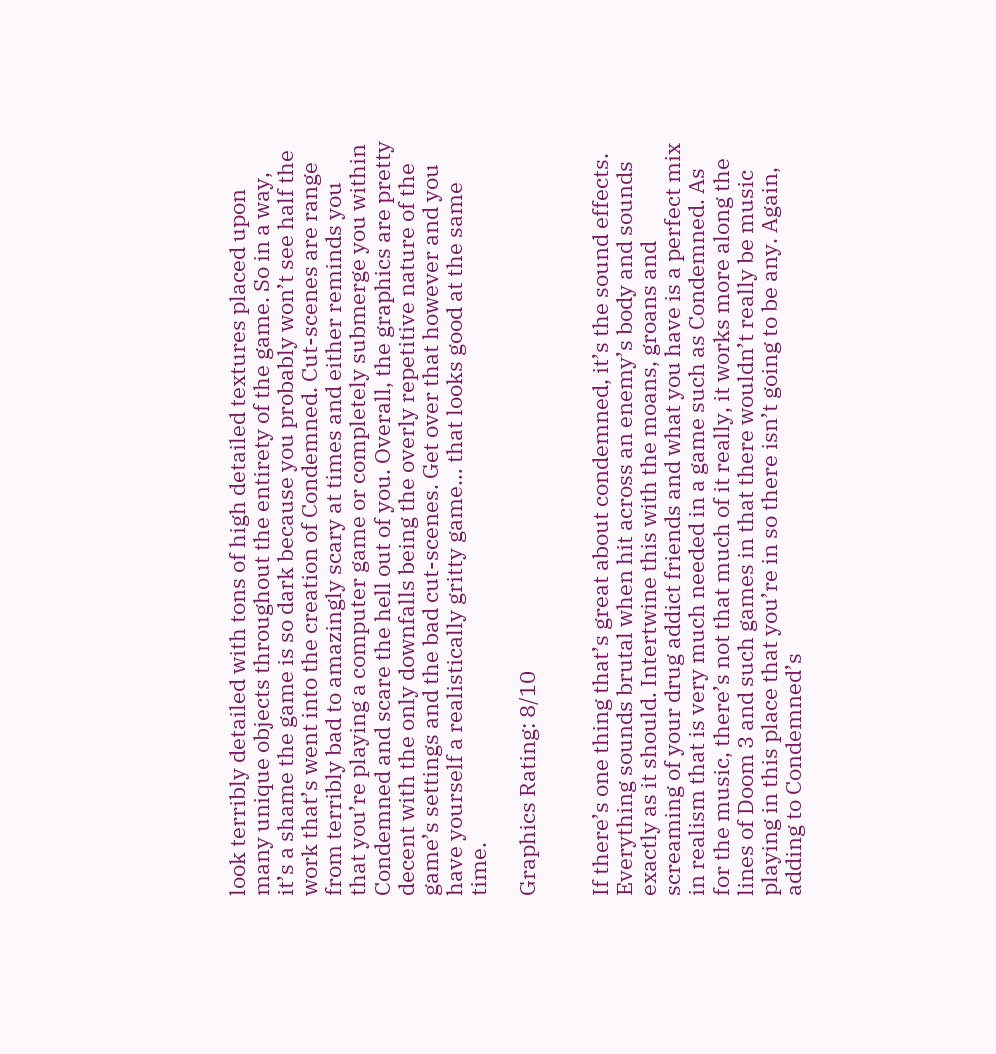look terribly detailed with tons of high detailed textures placed upon many unique objects throughout the entirety of the game. So in a way, it’s a shame the game is so dark because you probably won’t see half the work that’s went into the creation of Condemned. Cut-scenes are range from terribly bad to amazingly scary at times and either reminds you that you’re playing a computer game or completely submerge you within Condemned and scare the hell out of you. Overall, the graphics are pretty decent with the only downfalls being the overly repetitive nature of the game’s settings and the bad cut-scenes. Get over that however and you have yourself a realistically gritty game… that looks good at the same time.

Graphics Rating: 8/10


If there’s one thing that’s great about condemned, it’s the sound effects. Everything sounds brutal when hit across an enemy’s body and sounds exactly as it should. Intertwine this with the moans, groans and screaming of your drug addict friends and what you have is a perfect mix in realism that is very much needed in a game such as Condemned. As for the music, there’s not that much of it really, it works more along the lines of Doom 3 and such games in that there wouldn’t really be music playing in this place that you’re in so there isn’t going to be any. Again, adding to Condemned’s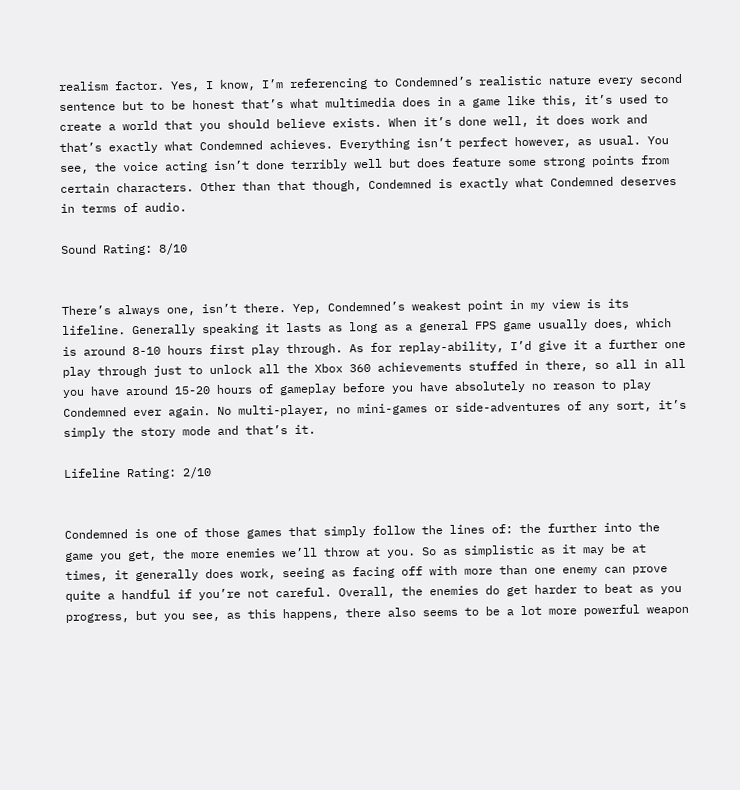realism factor. Yes, I know, I’m referencing to Condemned’s realistic nature every second sentence but to be honest that’s what multimedia does in a game like this, it’s used to create a world that you should believe exists. When it’s done well, it does work and that’s exactly what Condemned achieves. Everything isn’t perfect however, as usual. You see, the voice acting isn’t done terribly well but does feature some strong points from certain characters. Other than that though, Condemned is exactly what Condemned deserves in terms of audio.

Sound Rating: 8/10


There’s always one, isn’t there. Yep, Condemned’s weakest point in my view is its lifeline. Generally speaking it lasts as long as a general FPS game usually does, which is around 8-10 hours first play through. As for replay-ability, I’d give it a further one play through just to unlock all the Xbox 360 achievements stuffed in there, so all in all you have around 15-20 hours of gameplay before you have absolutely no reason to play Condemned ever again. No multi-player, no mini-games or side-adventures of any sort, it’s simply the story mode and that’s it.

Lifeline Rating: 2/10


Condemned is one of those games that simply follow the lines of: the further into the game you get, the more enemies we’ll throw at you. So as simplistic as it may be at times, it generally does work, seeing as facing off with more than one enemy can prove quite a handful if you’re not careful. Overall, the enemies do get harder to beat as you progress, but you see, as this happens, there also seems to be a lot more powerful weapon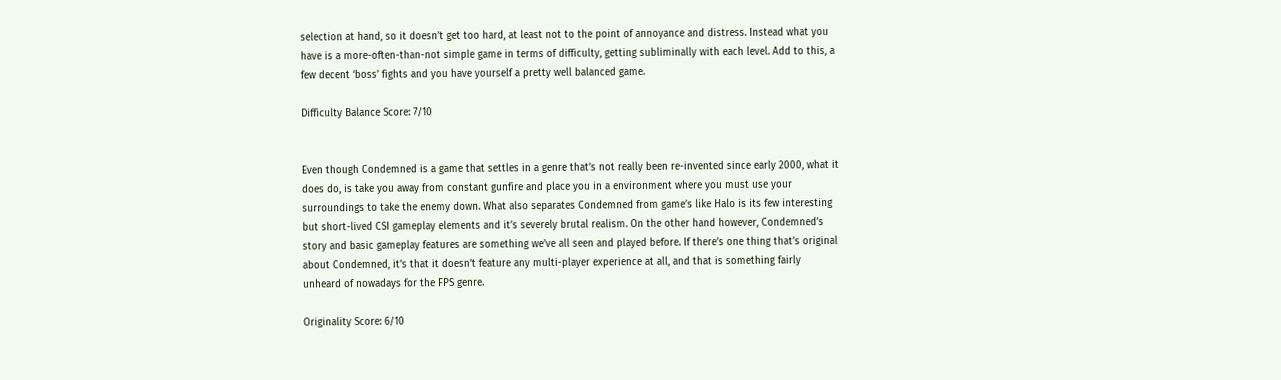selection at hand, so it doesn’t get too hard, at least not to the point of annoyance and distress. Instead what you have is a more-often-than-not simple game in terms of difficulty, getting subliminally with each level. Add to this, a few decent ‘boss’ fights and you have yourself a pretty well balanced game.

Difficulty Balance Score: 7/10


Even though Condemned is a game that settles in a genre that’s not really been re-invented since early 2000, what it does do, is take you away from constant gunfire and place you in a environment where you must use your surroundings to take the enemy down. What also separates Condemned from game’s like Halo is its few interesting but short-lived CSI gameplay elements and it’s severely brutal realism. On the other hand however, Condemned’s story and basic gameplay features are something we’ve all seen and played before. If there’s one thing that’s original about Condemned, it’s that it doesn’t feature any multi-player experience at all, and that is something fairly unheard of nowadays for the FPS genre.

Originality Score: 6/10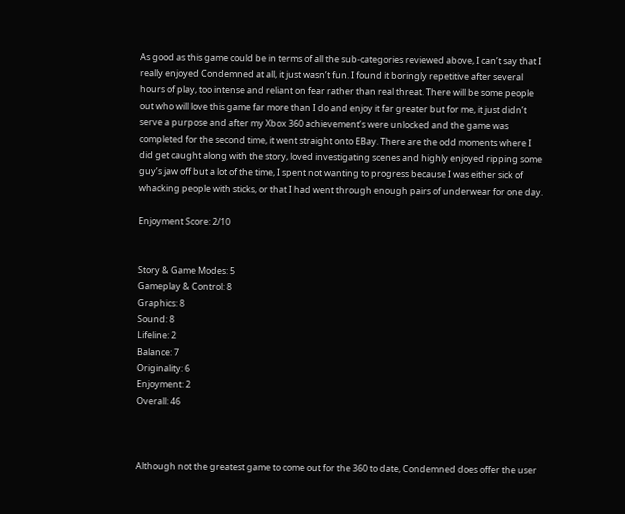As good as this game could be in terms of all the sub-categories reviewed above, I can’t say that I really enjoyed Condemned at all, it just wasn’t fun. I found it boringly repetitive after several hours of play, too intense and reliant on fear rather than real threat. There will be some people out who will love this game far more than I do and enjoy it far greater but for me, it just didn’t serve a purpose and after my Xbox 360 achievement’s were unlocked and the game was completed for the second time, it went straight onto EBay. There are the odd moments where I did get caught along with the story, loved investigating scenes and highly enjoyed ripping some guy’s jaw off but a lot of the time, I spent not wanting to progress because I was either sick of whacking people with sticks, or that I had went through enough pairs of underwear for one day.

Enjoyment Score: 2/10


Story & Game Modes: 5
Gameplay & Control: 8
Graphics: 8
Sound: 8
Lifeline: 2
Balance: 7
Originality: 6
Enjoyment: 2
Overall: 46



Although not the greatest game to come out for the 360 to date, Condemned does offer the user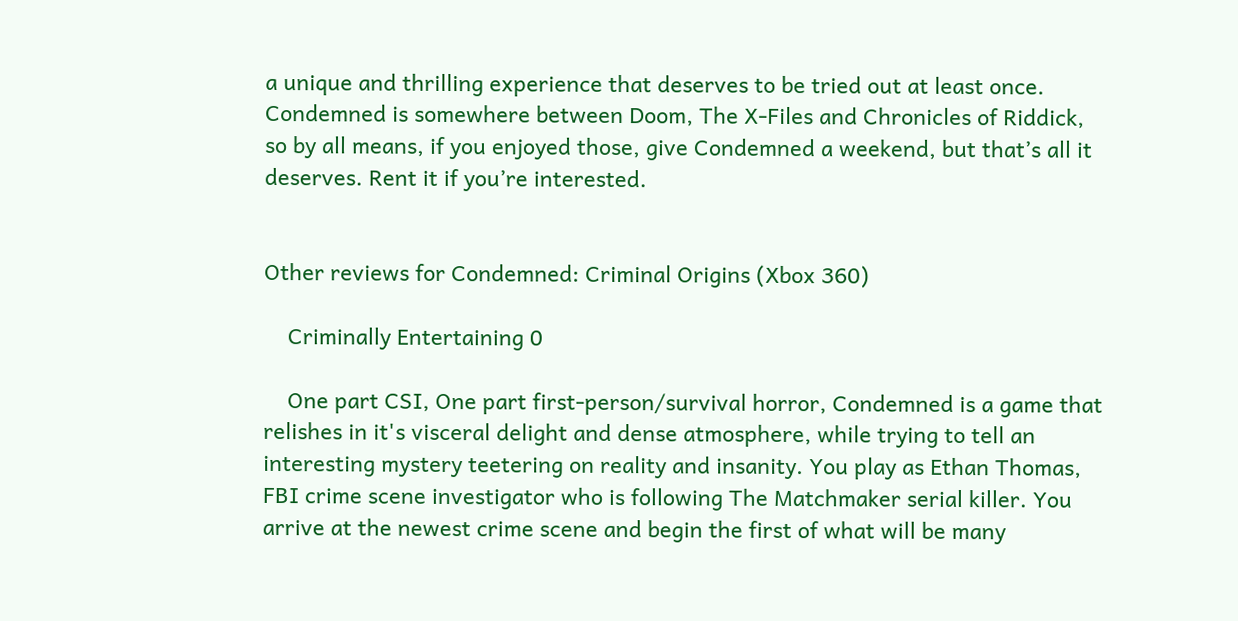a unique and thrilling experience that deserves to be tried out at least once. Condemned is somewhere between Doom, The X-Files and Chronicles of Riddick, so by all means, if you enjoyed those, give Condemned a weekend, but that’s all it deserves. Rent it if you’re interested.


Other reviews for Condemned: Criminal Origins (Xbox 360)

    Criminally Entertaining 0

    One part CSI, One part first-person/survival horror, Condemned is a game that relishes in it's visceral delight and dense atmosphere, while trying to tell an interesting mystery teetering on reality and insanity. You play as Ethan Thomas, FBI crime scene investigator who is following The Matchmaker serial killer. You arrive at the newest crime scene and begin the first of what will be many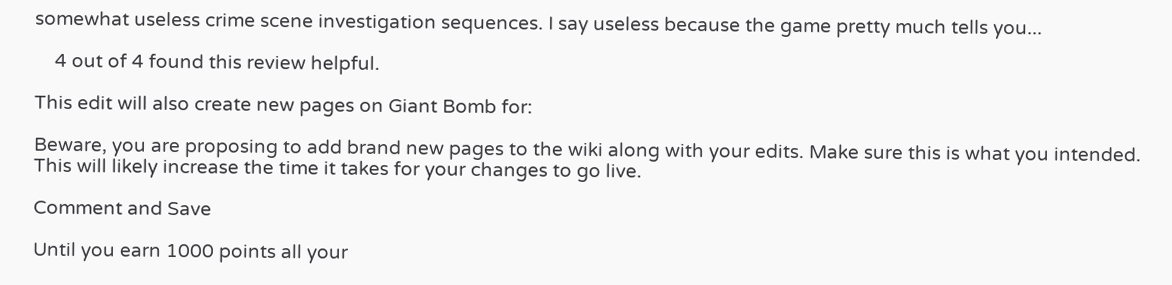somewhat useless crime scene investigation sequences. I say useless because the game pretty much tells you...

    4 out of 4 found this review helpful.

This edit will also create new pages on Giant Bomb for:

Beware, you are proposing to add brand new pages to the wiki along with your edits. Make sure this is what you intended. This will likely increase the time it takes for your changes to go live.

Comment and Save

Until you earn 1000 points all your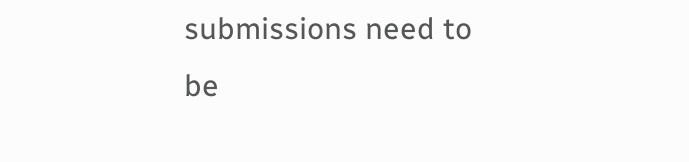submissions need to be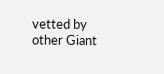vetted by other Giant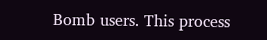Bomb users. This process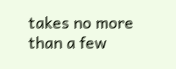takes no more than a few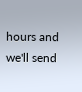hours and we'll send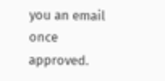you an email once approved.